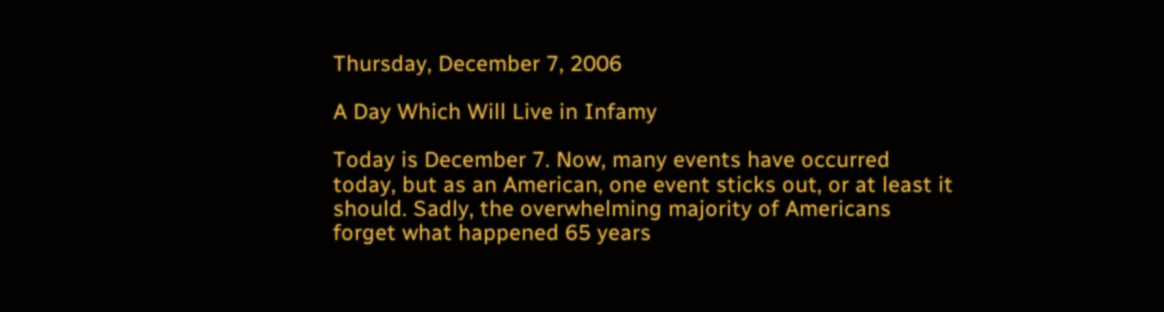Thursday, December 7, 2006

A Day Which Will Live in Infamy

Today is December 7. Now, many events have occurred today, but as an American, one event sticks out, or at least it should. Sadly, the overwhelming majority of Americans forget what happened 65 years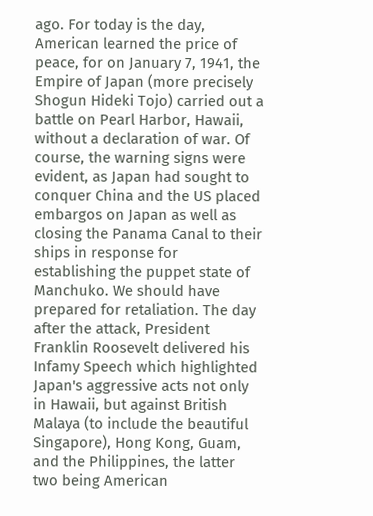ago. For today is the day, American learned the price of peace, for on January 7, 1941, the Empire of Japan (more precisely Shogun Hideki Tojo) carried out a battle on Pearl Harbor, Hawaii, without a declaration of war. Of course, the warning signs were evident, as Japan had sought to conquer China and the US placed embargos on Japan as well as closing the Panama Canal to their ships in response for establishing the puppet state of Manchuko. We should have prepared for retaliation. The day after the attack, President Franklin Roosevelt delivered his Infamy Speech which highlighted Japan's aggressive acts not only in Hawaii, but against British Malaya (to include the beautiful Singapore), Hong Kong, Guam, and the Philippines, the latter two being American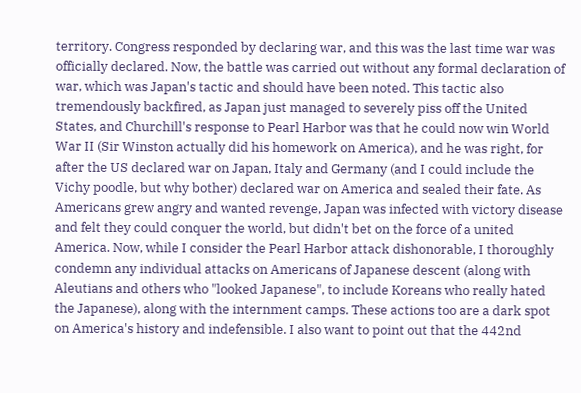territory. Congress responded by declaring war, and this was the last time war was officially declared. Now, the battle was carried out without any formal declaration of war, which was Japan's tactic and should have been noted. This tactic also tremendously backfired, as Japan just managed to severely piss off the United States, and Churchill's response to Pearl Harbor was that he could now win World War II (Sir Winston actually did his homework on America), and he was right, for after the US declared war on Japan, Italy and Germany (and I could include the Vichy poodle, but why bother) declared war on America and sealed their fate. As Americans grew angry and wanted revenge, Japan was infected with victory disease and felt they could conquer the world, but didn't bet on the force of a united America. Now, while I consider the Pearl Harbor attack dishonorable, I thoroughly condemn any individual attacks on Americans of Japanese descent (along with Aleutians and others who "looked Japanese", to include Koreans who really hated the Japanese), along with the internment camps. These actions too are a dark spot on America's history and indefensible. I also want to point out that the 442nd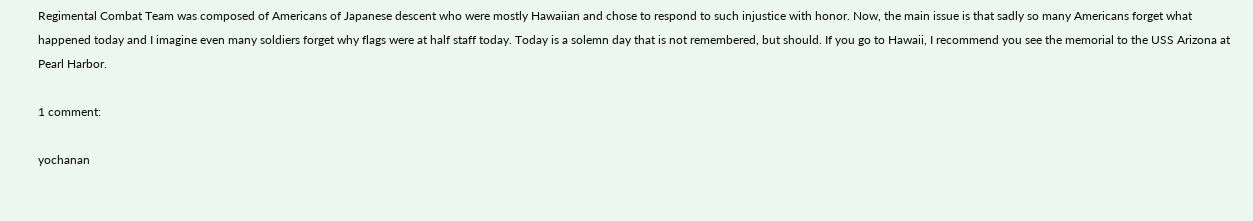Regimental Combat Team was composed of Americans of Japanese descent who were mostly Hawaiian and chose to respond to such injustice with honor. Now, the main issue is that sadly so many Americans forget what happened today and I imagine even many soldiers forget why flags were at half staff today. Today is a solemn day that is not remembered, but should. If you go to Hawaii, I recommend you see the memorial to the USS Arizona at Pearl Harbor.

1 comment:

yochanan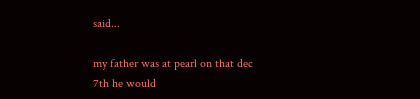said...

my father was at pearl on that dec 7th he would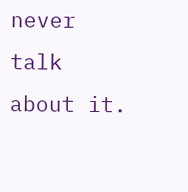never talk about it.